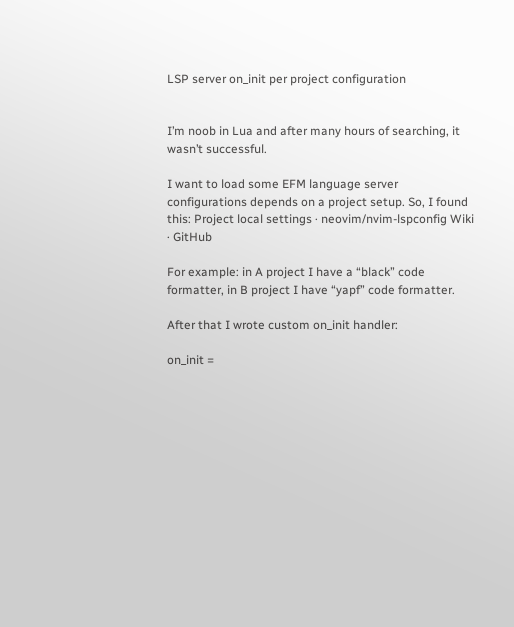LSP server on_init per project configuration


I’m noob in Lua and after many hours of searching, it wasn’t successful.

I want to load some EFM language server configurations depends on a project setup. So, I found this: Project local settings · neovim/nvim-lspconfig Wiki · GitHub

For example: in A project I have a “black” code formatter, in B project I have “yapf” code formatter.

After that I wrote custom on_init handler:

on_init =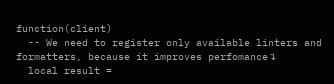function(client)
  -- We need to register only available linters and formatters, because it improves perfomance↴
  local result =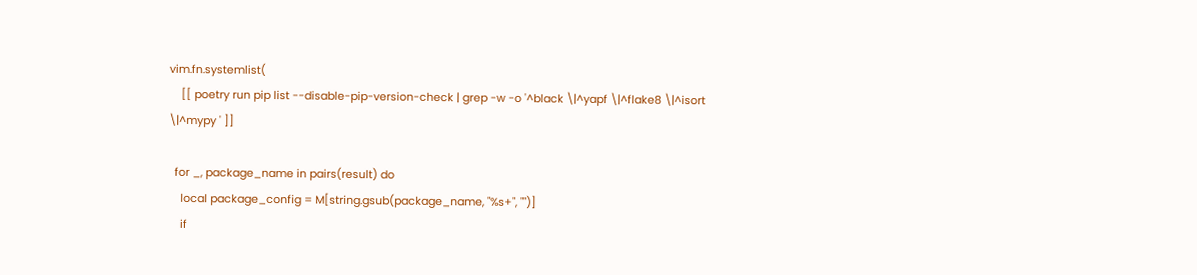vim.fn.systemlist(
    [[ poetry run pip list --disable-pip-version-check | grep -w -o '^black \|^yapf \|^flake8 \|^isort \|^mypy ' ]]

  for _, package_name in pairs(result) do
    local package_config = M[string.gsub(package_name, "%s+", "")]
    if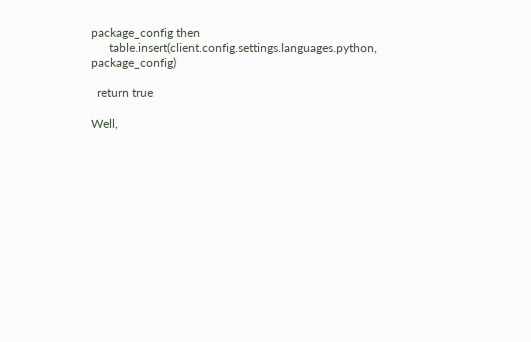package_config then
      table.insert(client.config.settings.languages.python, package_config)

  return true

Well,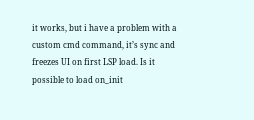it works, but i have a problem with a custom cmd command, it’s sync and freezes UI on first LSP load. Is it possible to load on_init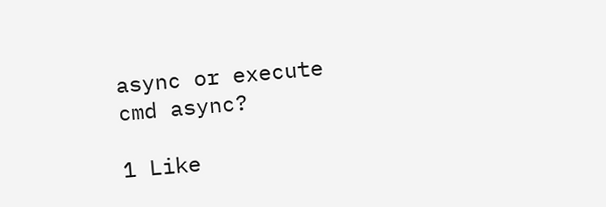async or execute cmd async?

1 Like